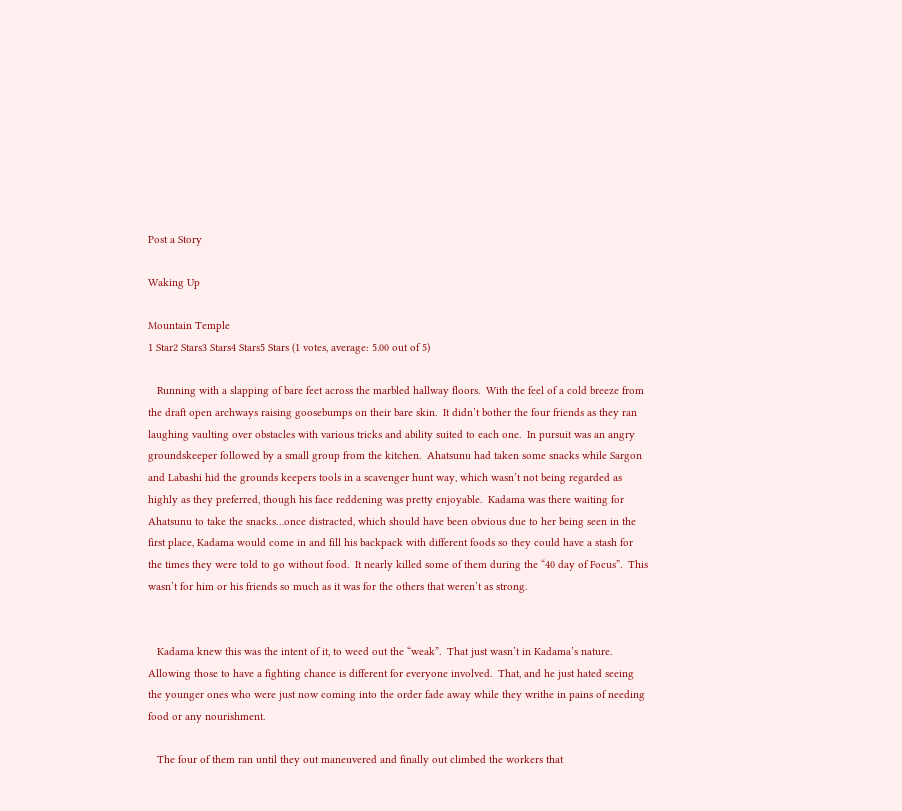Post a Story

Waking Up

Mountain Temple
1 Star2 Stars3 Stars4 Stars5 Stars (1 votes, average: 5.00 out of 5)

   Running with a slapping of bare feet across the marbled hallway floors.  With the feel of a cold breeze from the draft open archways raising goosebumps on their bare skin.  It didn’t bother the four friends as they ran laughing vaulting over obstacles with various tricks and ability suited to each one.  In pursuit was an angry groundskeeper followed by a small group from the kitchen.  Ahatsunu had taken some snacks while Sargon and Labashi hid the grounds keepers tools in a scavenger hunt way, which wasn’t not being regarded as highly as they preferred, though his face reddening was pretty enjoyable.  Kadama was there waiting for Ahatsunu to take the snacks…once distracted, which should have been obvious due to her being seen in the first place, Kadama would come in and fill his backpack with different foods so they could have a stash for the times they were told to go without food.  It nearly killed some of them during the “40 day of Focus”.  This wasn’t for him or his friends so much as it was for the others that weren’t as strong.


   Kadama knew this was the intent of it, to weed out the “weak”.  That just wasn’t in Kadama’s nature.  Allowing those to have a fighting chance is different for everyone involved.  That, and he just hated seeing the younger ones who were just now coming into the order fade away while they writhe in pains of needing food or any nourishment.

   The four of them ran until they out maneuvered and finally out climbed the workers that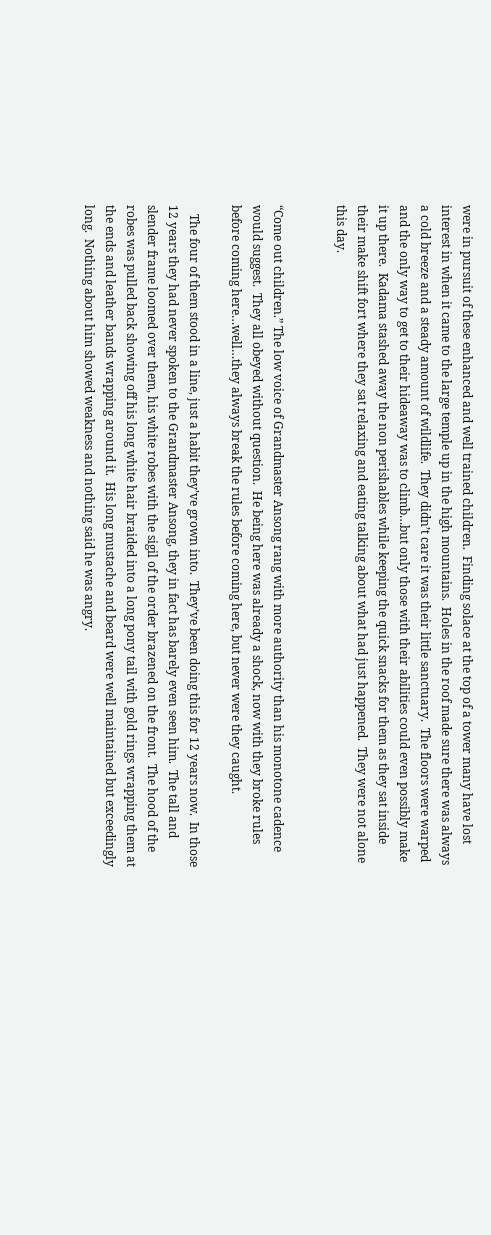were in pursuit of these enhanced and well trained children.  Finding solace at the top of a tower many have lost interest in when it came to the large temple up in the high mountains.  Holes in the roof made sure there was always a cold breeze and a steady amount of wildlife.  They didn’t care it was their little sanctuary.  The floors were warped and the only way to get to their hideaway was to climb…but only those with their abilities could even possibly make it up there.  Kadama stashed away the non perishables while keeping the quick snacks for them as they sat inside their make shift fort where they sat relaxing and eating talking about what had just happened.  They were not alone this day.


“Come out children.” The low voice of Grandmaster Ansong rang with more authority than his monotone cadence would suggest.  They all obeyed without question.  He being here was already a shock, now with they broke rules before coming here…well…they always break the rules before coming here, but never were they caught.

   The four of them stood in a line, just a habit they’ve grown into.  They’ve been doing this for 12 years now.  In those 12 years they had never spoken to the Grandmaster Ansong, they in fact has barely even seen him.  The tall and slender frame loomed over them, his white robes with the sigil of the order brazened on the front.  The hood of the robes was pulled back showing off his long white hair braided into a long pony tail with gold rings wrapping them at the ends and leather bands wrapping around it.  His long mustache and beard were well maintained but exceedingly long.  Nothing about him showed weakness and nothing said he was angry.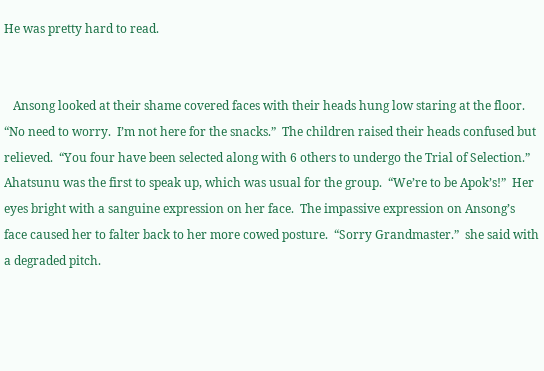He was pretty hard to read.


   Ansong looked at their shame covered faces with their heads hung low staring at the floor.  “No need to worry.  I’m not here for the snacks.”  The children raised their heads confused but relieved.  “You four have been selected along with 6 others to undergo the Trial of Selection.”  Ahatsunu was the first to speak up, which was usual for the group.  “We’re to be Apok’s!”  Her eyes bright with a sanguine expression on her face.  The impassive expression on Ansong’s face caused her to falter back to her more cowed posture.  “Sorry Grandmaster.”  she said with a degraded pitch.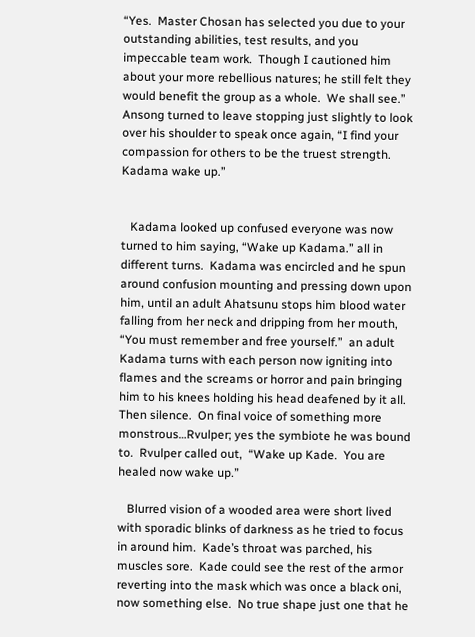“Yes.  Master Chosan has selected you due to your outstanding abilities, test results, and you impeccable team work.  Though I cautioned him about your more rebellious natures; he still felt they would benefit the group as a whole.  We shall see.”  Ansong turned to leave stopping just slightly to look over his shoulder to speak once again, “I find your compassion for others to be the truest strength.  Kadama wake up.”


   Kadama looked up confused everyone was now turned to him saying, “Wake up Kadama.” all in different turns.  Kadama was encircled and he spun around confusion mounting and pressing down upon him, until an adult Ahatsunu stops him blood water falling from her neck and dripping from her mouth, “You must remember and free yourself.”  an adult Kadama turns with each person now igniting into flames and the screams or horror and pain bringing him to his knees holding his head deafened by it all.  Then silence.  On final voice of something more monstrous…Rvulper; yes the symbiote he was bound to.  Rvulper called out,  “Wake up Kade.  You are healed now wake up.”

   Blurred vision of a wooded area were short lived with sporadic blinks of darkness as he tried to focus in around him.  Kade’s throat was parched, his muscles sore.  Kade could see the rest of the armor reverting into the mask which was once a black oni, now something else.  No true shape just one that he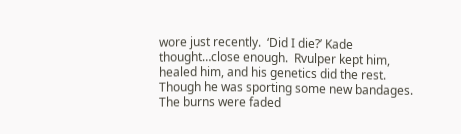wore just recently.  ‘Did I die?’ Kade thought…close enough.  Rvulper kept him, healed him, and his genetics did the rest.  Though he was sporting some new bandages.  The burns were faded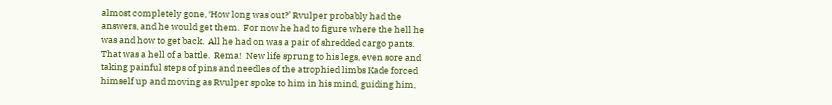almost completely gone, ‘How long was out?’ Rvulper probably had the answers, and he would get them.  For now he had to figure where the hell he was and how to get back.  All he had on was a pair of shredded cargo pants.  That was a hell of a battle.  Rema!  New life sprung to his legs, even sore and taking painful steps of pins and needles of the atrophied limbs Kade forced himself up and moving as Rvulper spoke to him in his mind, guiding him,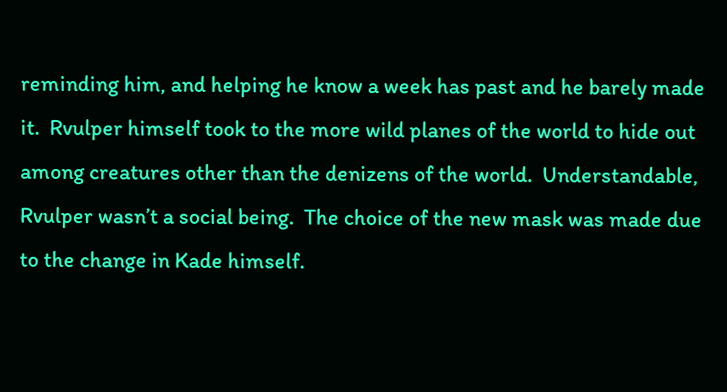reminding him, and helping he know a week has past and he barely made it.  Rvulper himself took to the more wild planes of the world to hide out among creatures other than the denizens of the world.  Understandable, Rvulper wasn’t a social being.  The choice of the new mask was made due to the change in Kade himself.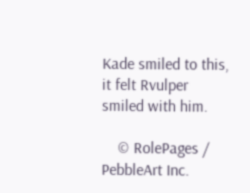Kade smiled to this, it felt Rvulper smiled with him.

    © RolePages / PebbleArt Inc.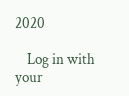2020

    Log in with your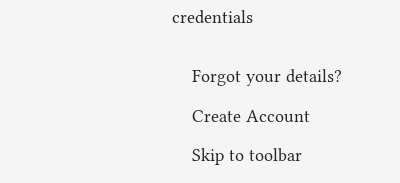credentials


    Forgot your details?

    Create Account

    Skip to toolbar